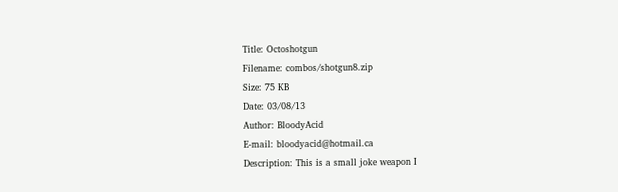Title: Octoshotgun
Filename: combos/shotgun8.zip
Size: 75 KB
Date: 03/08/13
Author: BloodyAcid
E-mail: bloodyacid@hotmail.ca
Description: This is a small joke weapon I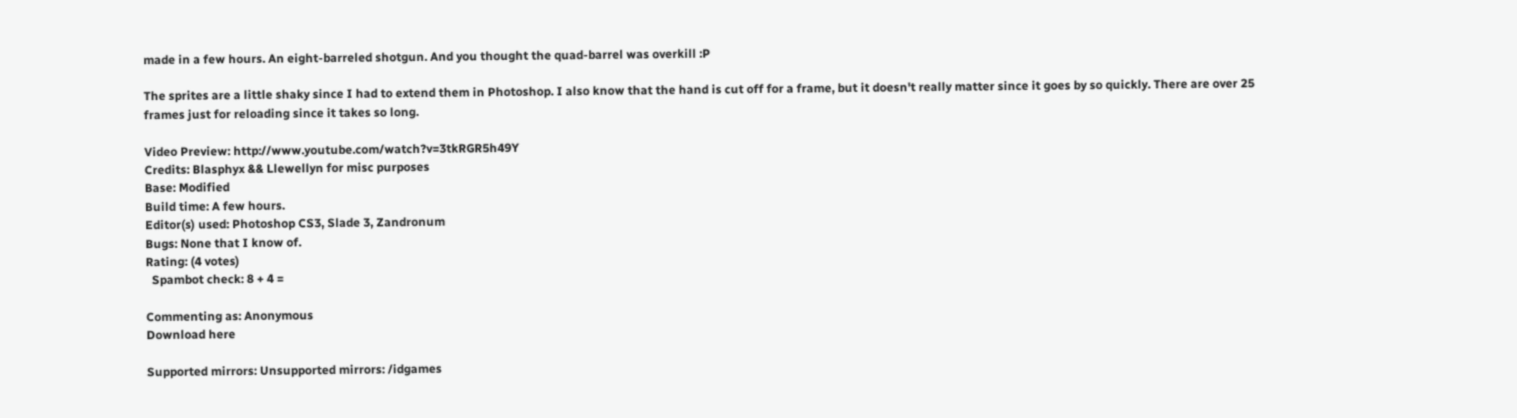made in a few hours. An eight-barreled shotgun. And you thought the quad-barrel was overkill :P

The sprites are a little shaky since I had to extend them in Photoshop. I also know that the hand is cut off for a frame, but it doesn't really matter since it goes by so quickly. There are over 25 frames just for reloading since it takes so long.

Video Preview: http://www.youtube.com/watch?v=3tkRGR5h49Y
Credits: Blasphyx && Llewellyn for misc purposes
Base: Modified
Build time: A few hours.
Editor(s) used: Photoshop CS3, Slade 3, Zandronum
Bugs: None that I know of.
Rating: (4 votes)
  Spambot check: 8 + 4 =

Commenting as: Anonymous
Download here

Supported mirrors: Unsupported mirrors: /idgames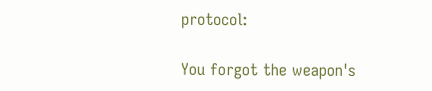protocol:

You forgot the weapon's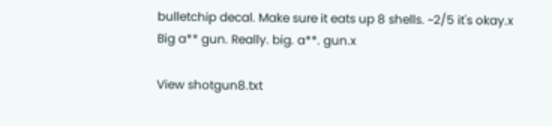bulletchip decal. Make sure it eats up 8 shells. ~2/5 it's okay.x
Big a** gun. Really. big. a**. gun.x

View shotgun8.txt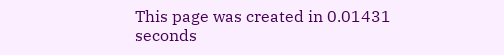This page was created in 0.01431 seconds